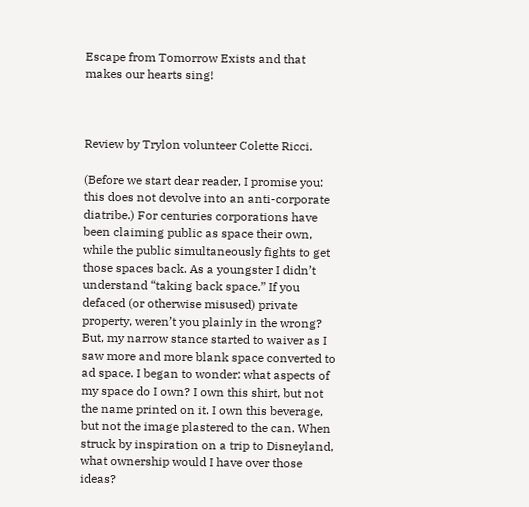Escape from Tomorrow Exists and that makes our hearts sing!



Review by Trylon volunteer Colette Ricci.

(Before we start dear reader, I promise you: this does not devolve into an anti-corporate diatribe.) For centuries corporations have been claiming public as space their own, while the public simultaneously fights to get those spaces back. As a youngster I didn’t understand “taking back space.” If you defaced (or otherwise misused) private property, weren’t you plainly in the wrong? But, my narrow stance started to waiver as I saw more and more blank space converted to ad space. I began to wonder: what aspects of my space do I own? I own this shirt, but not the name printed on it. I own this beverage, but not the image plastered to the can. When struck by inspiration on a trip to Disneyland, what ownership would I have over those ideas?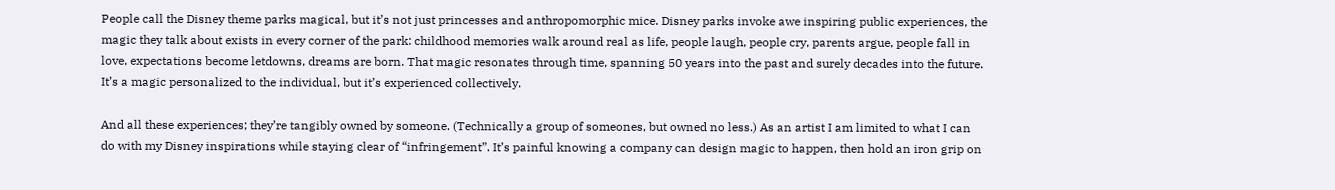People call the Disney theme parks magical, but it’s not just princesses and anthropomorphic mice. Disney parks invoke awe inspiring public experiences, the magic they talk about exists in every corner of the park: childhood memories walk around real as life, people laugh, people cry, parents argue, people fall in love, expectations become letdowns, dreams are born. That magic resonates through time, spanning 50 years into the past and surely decades into the future. It’s a magic personalized to the individual, but it’s experienced collectively.

And all these experiences; they’re tangibly owned by someone. (Technically a group of someones, but owned no less.) As an artist I am limited to what I can do with my Disney inspirations while staying clear of “infringement”. It’s painful knowing a company can design magic to happen, then hold an iron grip on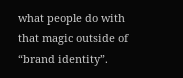what people do with that magic outside of “brand identity”.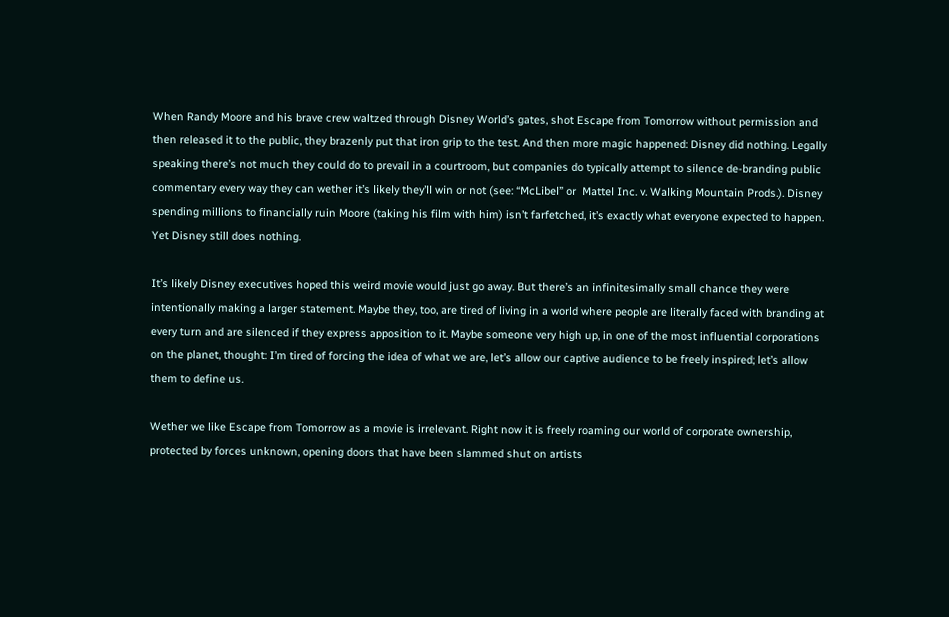When Randy Moore and his brave crew waltzed through Disney World’s gates, shot Escape from Tomorrow without permission and then released it to the public, they brazenly put that iron grip to the test. And then more magic happened: Disney did nothing. Legally speaking there’s not much they could do to prevail in a courtroom, but companies do typically attempt to silence de-branding public commentary every way they can wether it’s likely they’ll win or not (see: “McLibel” or  Mattel Inc. v. Walking Mountain Prods.). Disney spending millions to financially ruin Moore (taking his film with him) isn’t farfetched, it’s exactly what everyone expected to happen. Yet Disney still does nothing.

It’s likely Disney executives hoped this weird movie would just go away. But there’s an infinitesimally small chance they were intentionally making a larger statement. Maybe they, too, are tired of living in a world where people are literally faced with branding at every turn and are silenced if they express apposition to it. Maybe someone very high up, in one of the most influential corporations on the planet, thought: I’m tired of forcing the idea of what we are, let’s allow our captive audience to be freely inspired; let’s allow them to define us.

Wether we like Escape from Tomorrow as a movie is irrelevant. Right now it is freely roaming our world of corporate ownership, protected by forces unknown, opening doors that have been slammed shut on artists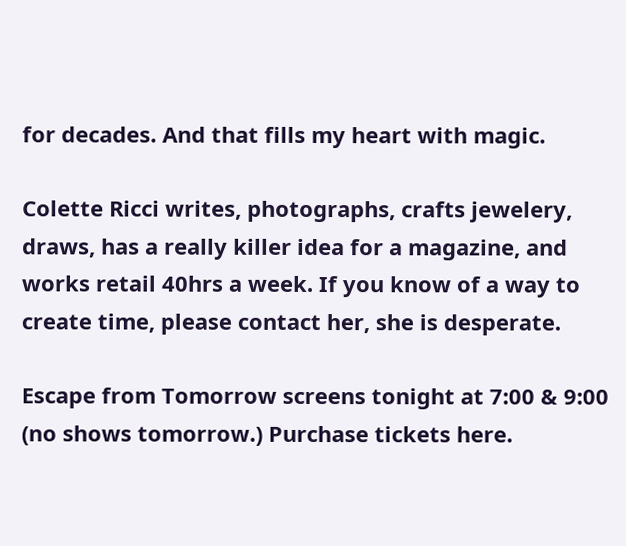for decades. And that fills my heart with magic.

Colette Ricci writes, photographs, crafts jewelery, draws, has a really killer idea for a magazine, and works retail 40hrs a week. If you know of a way to create time, please contact her, she is desperate.

Escape from Tomorrow screens tonight at 7:00 & 9:00 (no shows tomorrow.) Purchase tickets here.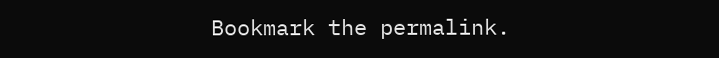Bookmark the permalink.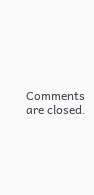Comments are closed.